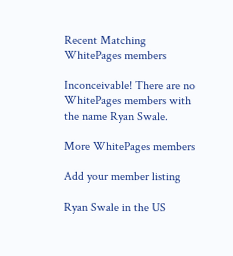Recent Matching
WhitePages members

Inconceivable! There are no WhitePages members with the name Ryan Swale.

More WhitePages members

Add your member listing

Ryan Swale in the US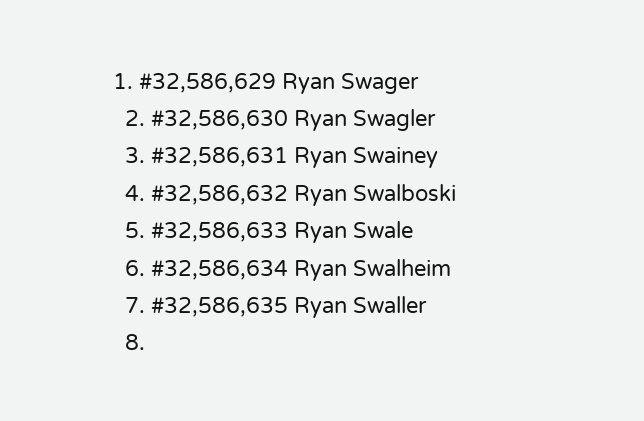1. #32,586,629 Ryan Swager
  2. #32,586,630 Ryan Swagler
  3. #32,586,631 Ryan Swainey
  4. #32,586,632 Ryan Swalboski
  5. #32,586,633 Ryan Swale
  6. #32,586,634 Ryan Swalheim
  7. #32,586,635 Ryan Swaller
  8.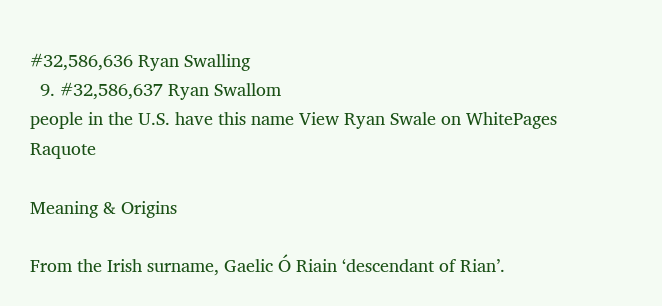#32,586,636 Ryan Swalling
  9. #32,586,637 Ryan Swallom
people in the U.S. have this name View Ryan Swale on WhitePages Raquote

Meaning & Origins

From the Irish surname, Gaelic Ó Riain ‘descendant of Rian’.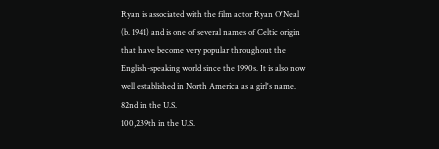Ryan is associated with the film actor Ryan O'Neal (b. 1941) and is one of several names of Celtic origin that have become very popular throughout the English-speaking world since the 1990s. It is also now well established in North America as a girl's name.
82nd in the U.S.
100,239th in the U.S.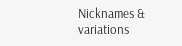Nicknames & variations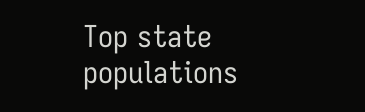Top state populations